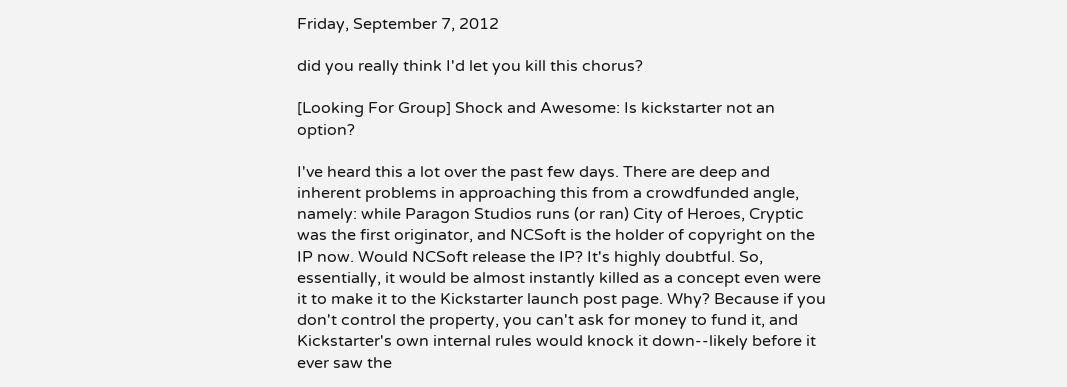Friday, September 7, 2012

did you really think I'd let you kill this chorus?

[Looking For Group] Shock and Awesome: Is kickstarter not an option?

I've heard this a lot over the past few days. There are deep and inherent problems in approaching this from a crowdfunded angle, namely: while Paragon Studios runs (or ran) City of Heroes, Cryptic was the first originator, and NCSoft is the holder of copyright on the IP now. Would NCSoft release the IP? It's highly doubtful. So, essentially, it would be almost instantly killed as a concept even were it to make it to the Kickstarter launch post page. Why? Because if you don't control the property, you can't ask for money to fund it, and Kickstarter's own internal rules would knock it down--likely before it ever saw the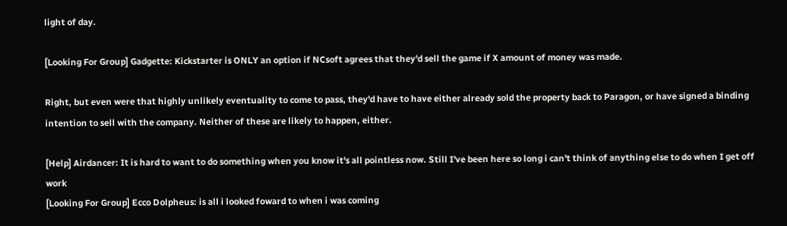light of day.

[Looking For Group] Gadgette: Kickstarter is ONLY an option if NCsoft agrees that they'd sell the game if X amount of money was made.

Right, but even were that highly unlikely eventuality to come to pass, they'd have to have either already sold the property back to Paragon, or have signed a binding intention to sell with the company. Neither of these are likely to happen, either.

[Help] Airdancer: It is hard to want to do something when you know it's all pointless now. Still I've been here so long i can't think of anything else to do when I get off work
[Looking For Group] Ecco Dolpheus: is all i looked foward to when i was coming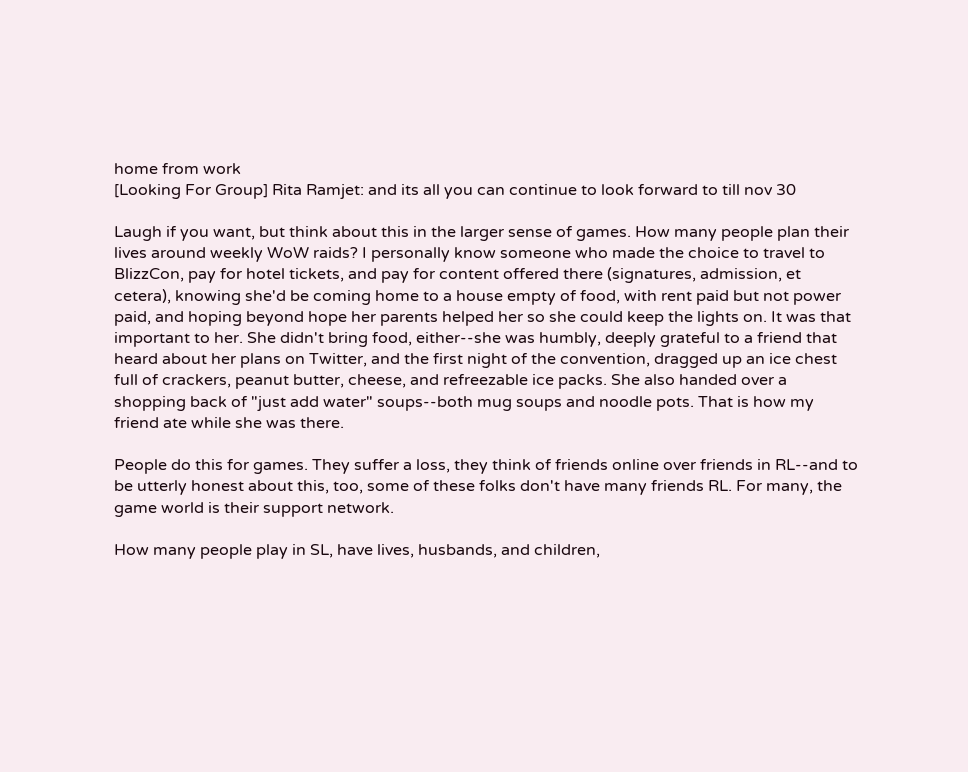home from work
[Looking For Group] Rita Ramjet: and its all you can continue to look forward to till nov 30

Laugh if you want, but think about this in the larger sense of games. How many people plan their lives around weekly WoW raids? I personally know someone who made the choice to travel to BlizzCon, pay for hotel tickets, and pay for content offered there (signatures, admission, et cetera), knowing she'd be coming home to a house empty of food, with rent paid but not power paid, and hoping beyond hope her parents helped her so she could keep the lights on. It was that important to her. She didn't bring food, either--she was humbly, deeply grateful to a friend that heard about her plans on Twitter, and the first night of the convention, dragged up an ice chest full of crackers, peanut butter, cheese, and refreezable ice packs. She also handed over a shopping back of "just add water" soups--both mug soups and noodle pots. That is how my friend ate while she was there.

People do this for games. They suffer a loss, they think of friends online over friends in RL--and to be utterly honest about this, too, some of these folks don't have many friends RL. For many, the game world is their support network.

How many people play in SL, have lives, husbands, and children,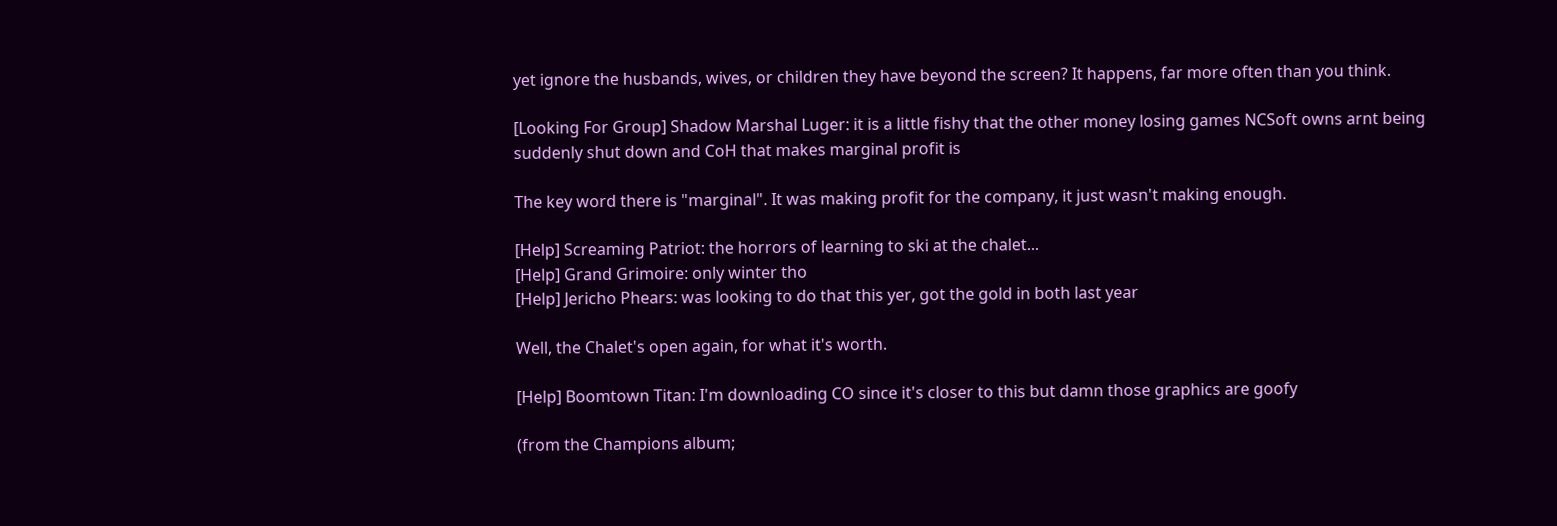yet ignore the husbands, wives, or children they have beyond the screen? It happens, far more often than you think.

[Looking For Group] Shadow Marshal Luger: it is a little fishy that the other money losing games NCSoft owns arnt being suddenly shut down and CoH that makes marginal profit is

The key word there is "marginal". It was making profit for the company, it just wasn't making enough.

[Help] Screaming Patriot: the horrors of learning to ski at the chalet...
[Help] Grand Grimoire: only winter tho
[Help] Jericho Phears: was looking to do that this yer, got the gold in both last year

Well, the Chalet's open again, for what it's worth.

[Help] Boomtown Titan: I'm downloading CO since it's closer to this but damn those graphics are goofy

(from the Champions album;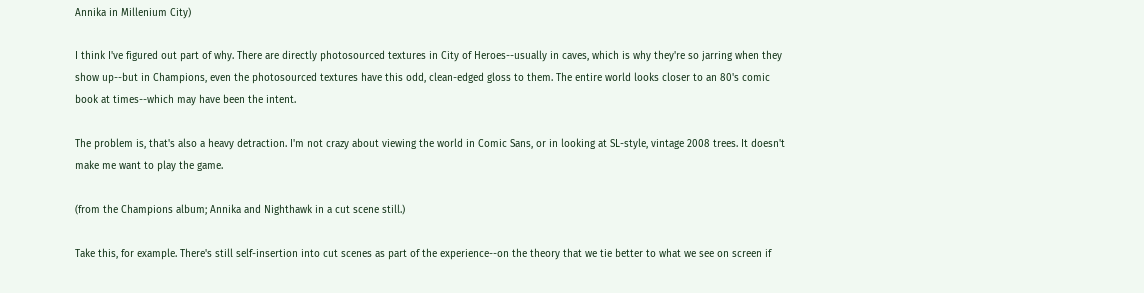Annika in Millenium City)

I think I've figured out part of why. There are directly photosourced textures in City of Heroes--usually in caves, which is why they're so jarring when they show up--but in Champions, even the photosourced textures have this odd, clean-edged gloss to them. The entire world looks closer to an 80's comic book at times--which may have been the intent.

The problem is, that's also a heavy detraction. I'm not crazy about viewing the world in Comic Sans, or in looking at SL-style, vintage 2008 trees. It doesn't make me want to play the game.

(from the Champions album; Annika and Nighthawk in a cut scene still.)

Take this, for example. There's still self-insertion into cut scenes as part of the experience--on the theory that we tie better to what we see on screen if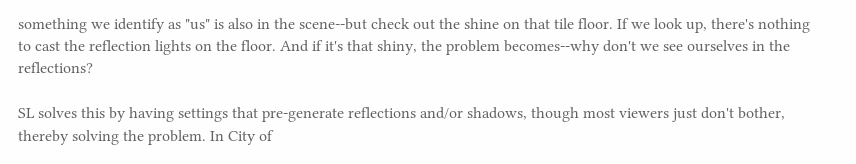something we identify as "us" is also in the scene--but check out the shine on that tile floor. If we look up, there's nothing to cast the reflection lights on the floor. And if it's that shiny, the problem becomes--why don't we see ourselves in the reflections?

SL solves this by having settings that pre-generate reflections and/or shadows, though most viewers just don't bother, thereby solving the problem. In City of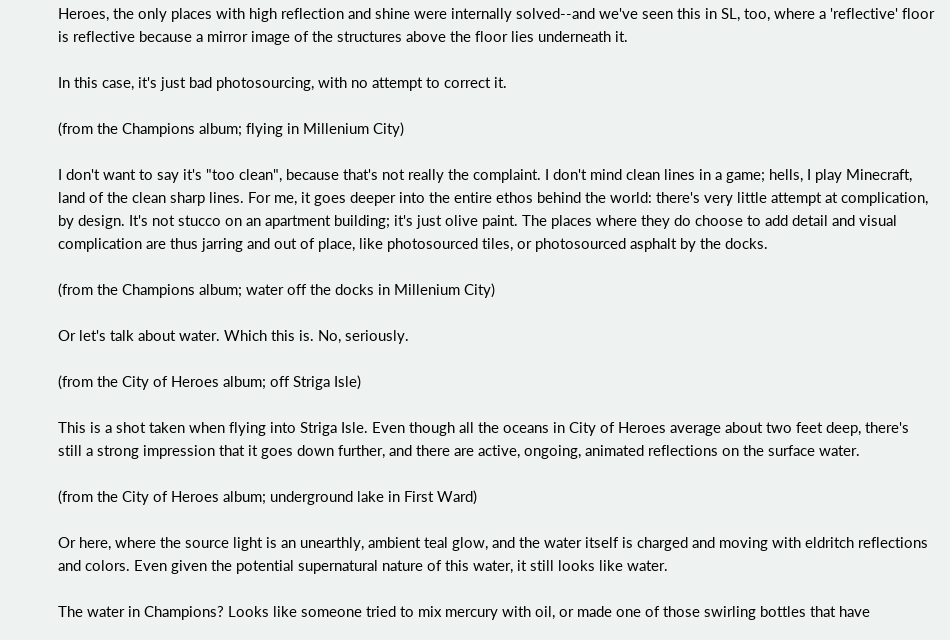Heroes, the only places with high reflection and shine were internally solved--and we've seen this in SL, too, where a 'reflective' floor is reflective because a mirror image of the structures above the floor lies underneath it.

In this case, it's just bad photosourcing, with no attempt to correct it.

(from the Champions album; flying in Millenium City)

I don't want to say it's "too clean", because that's not really the complaint. I don't mind clean lines in a game; hells, I play Minecraft, land of the clean sharp lines. For me, it goes deeper into the entire ethos behind the world: there's very little attempt at complication, by design. It's not stucco on an apartment building; it's just olive paint. The places where they do choose to add detail and visual complication are thus jarring and out of place, like photosourced tiles, or photosourced asphalt by the docks.

(from the Champions album; water off the docks in Millenium City)

Or let's talk about water. Which this is. No, seriously.

(from the City of Heroes album; off Striga Isle)

This is a shot taken when flying into Striga Isle. Even though all the oceans in City of Heroes average about two feet deep, there's still a strong impression that it goes down further, and there are active, ongoing, animated reflections on the surface water.

(from the City of Heroes album; underground lake in First Ward)

Or here, where the source light is an unearthly, ambient teal glow, and the water itself is charged and moving with eldritch reflections and colors. Even given the potential supernatural nature of this water, it still looks like water.

The water in Champions? Looks like someone tried to mix mercury with oil, or made one of those swirling bottles that have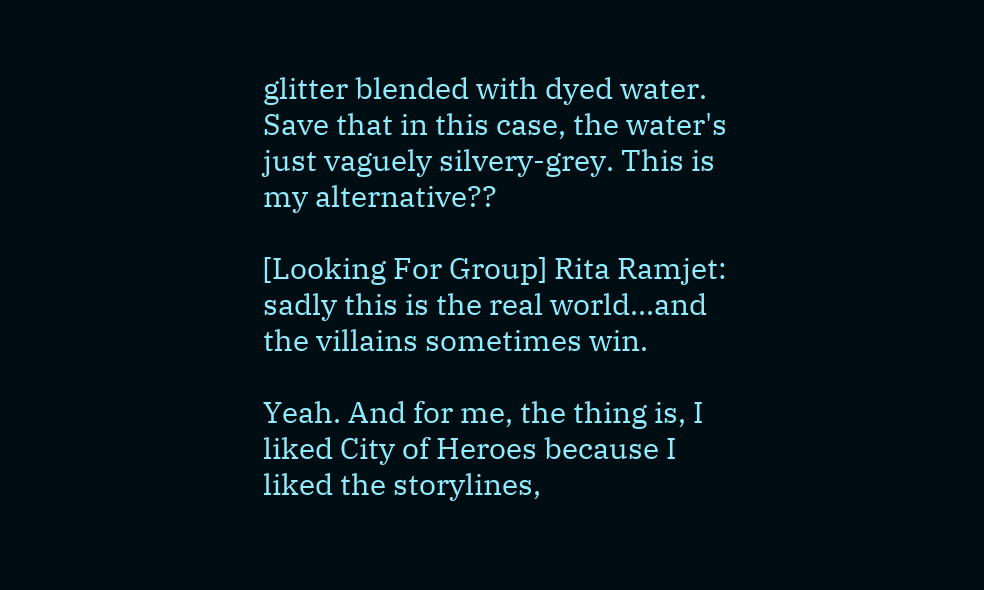glitter blended with dyed water. Save that in this case, the water's just vaguely silvery-grey. This is my alternative??

[Looking For Group] Rita Ramjet: sadly this is the real world...and the villains sometimes win.

Yeah. And for me, the thing is, I liked City of Heroes because I liked the storylines,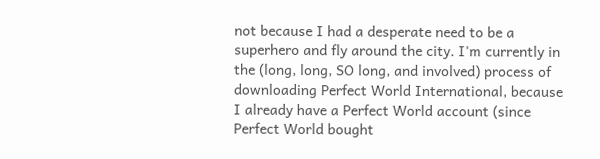not because I had a desperate need to be a superhero and fly around the city. I'm currently in the (long, long, SO long, and involved) process of downloading Perfect World International, because I already have a Perfect World account (since Perfect World bought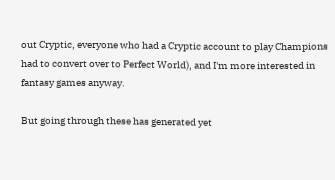out Cryptic, everyone who had a Cryptic account to play Champions had to convert over to Perfect World), and I'm more interested in fantasy games anyway.

But going through these has generated yet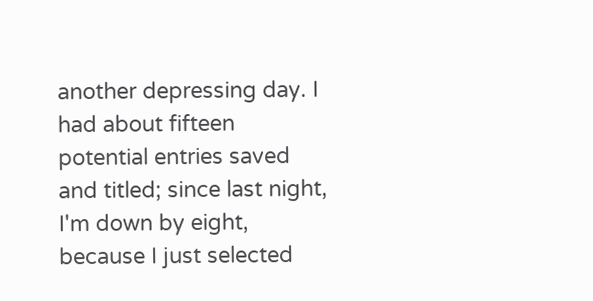another depressing day. I had about fifteen potential entries saved and titled; since last night, I'm down by eight, because I just selected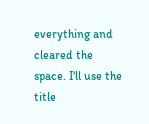everything and cleared the space. I'll use the title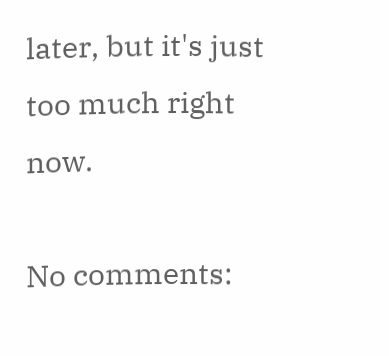later, but it's just too much right now.

No comments: